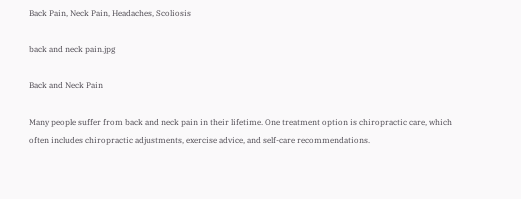Back Pain, Neck Pain, Headaches, Scoliosis

back and neck pain.jpg

Back and Neck Pain

Many people suffer from back and neck pain in their lifetime. One treatment option is chiropractic care, which often includes chiropractic adjustments, exercise advice, and self-care recommendations.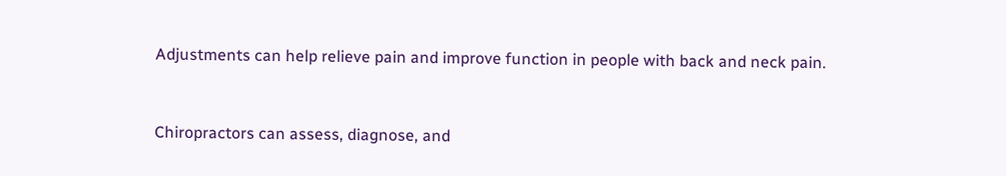Adjustments can help relieve pain and improve function in people with back and neck pain.



Chiropractors can assess, diagnose, and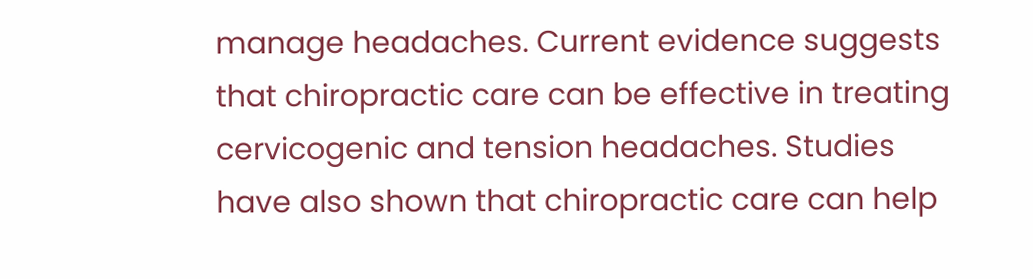manage headaches. Current evidence suggests that chiropractic care can be effective in treating cervicogenic and tension headaches. Studies have also shown that chiropractic care can help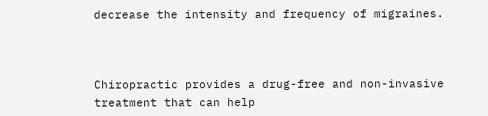decrease the intensity and frequency of migraines.



Chiropractic provides a drug-free and non-invasive treatment that can help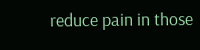reduce pain in those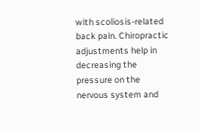with scoliosis-related back pain. Chiropractic adjustments help in decreasing the pressure on the nervous system and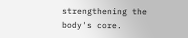strengthening the body's core.